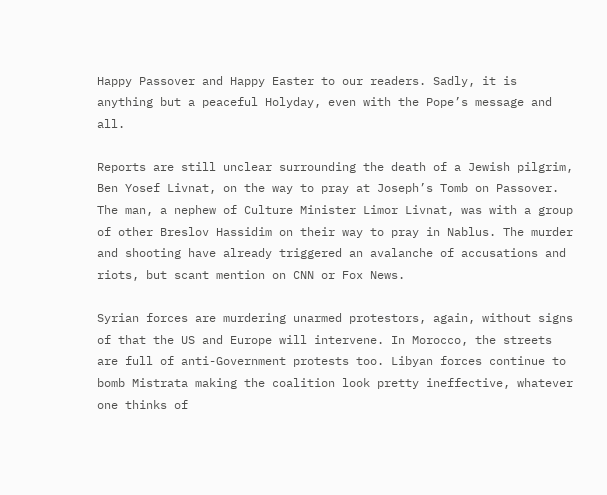Happy Passover and Happy Easter to our readers. Sadly, it is anything but a peaceful Holyday, even with the Pope’s message and all.

Reports are still unclear surrounding the death of a Jewish pilgrim, Ben Yosef Livnat, on the way to pray at Joseph’s Tomb on Passover. The man, a nephew of Culture Minister Limor Livnat, was with a group of other Breslov Hassidim on their way to pray in Nablus. The murder and shooting have already triggered an avalanche of accusations and riots, but scant mention on CNN or Fox News.

Syrian forces are murdering unarmed protestors, again, without signs of that the US and Europe will intervene. In Morocco, the streets are full of anti-Government protests too. Libyan forces continue to bomb Mistrata making the coalition look pretty ineffective, whatever one thinks of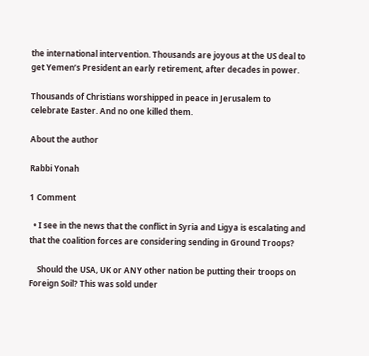the international intervention. Thousands are joyous at the US deal to get Yemen’s President an early retirement, after decades in power.

Thousands of Christians worshipped in peace in Jerusalem to celebrate Easter. And no one killed them.

About the author

Rabbi Yonah

1 Comment

  • I see in the news that the conflict in Syria and Ligya is escalating and that the coalition forces are considering sending in Ground Troops?

    Should the USA, UK or ANY other nation be putting their troops on Foreign Soil? This was sold under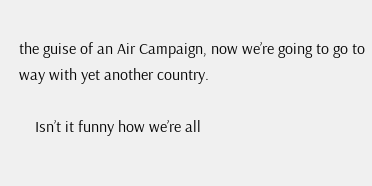the guise of an Air Campaign, now we’re going to go to way with yet another country.

    Isn’t it funny how we’re all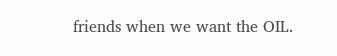friends when we want the OIL.